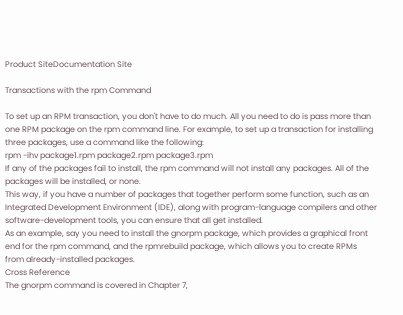Product SiteDocumentation Site

Transactions with the rpm Command

To set up an RPM transaction, you don't have to do much. All you need to do is pass more than one RPM package on the rpm command line. For example, to set up a transaction for installing three packages, use a command like the following:
rpm -ihv package1.rpm package2.rpm package3.rpm
If any of the packages fail to install, the rpm command will not install any packages. All of the packages will be installed, or none.
This way, if you have a number of packages that together perform some function, such as an Integrated Development Environment (IDE), along with program-language compilers and other software-development tools, you can ensure that all get installed.
As an example, say you need to install the gnorpm package, which provides a graphical front end for the rpm command, and the rpmrebuild package, which allows you to create RPMs from already-installed packages.
Cross Reference
The gnorpm command is covered in Chapter 7,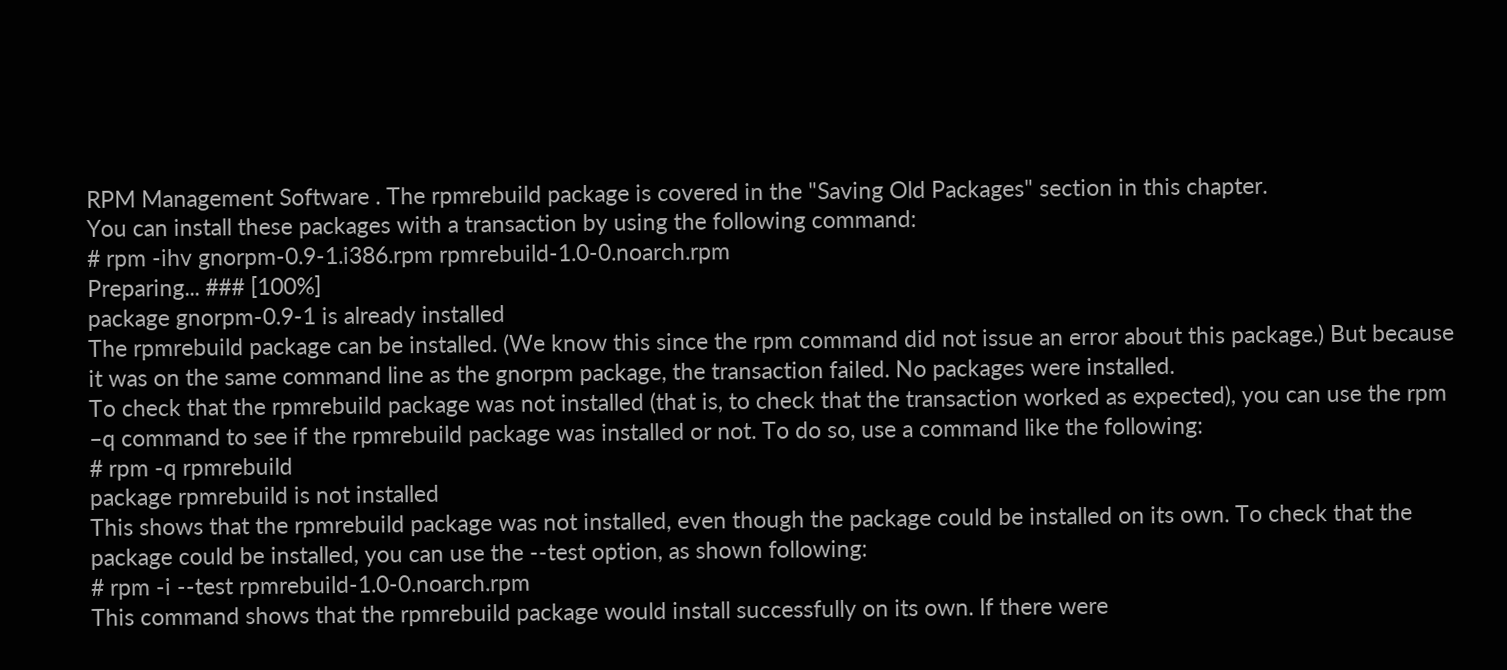RPM Management Software . The rpmrebuild package is covered in the "Saving Old Packages" section in this chapter.
You can install these packages with a transaction by using the following command:
# rpm -ihv gnorpm-0.9-1.i386.rpm rpmrebuild-1.0-0.noarch.rpm
Preparing... ### [100%]
package gnorpm-0.9-1 is already installed
The rpmrebuild package can be installed. (We know this since the rpm command did not issue an error about this package.) But because it was on the same command line as the gnorpm package, the transaction failed. No packages were installed.
To check that the rpmrebuild package was not installed (that is, to check that the transaction worked as expected), you can use the rpm –q command to see if the rpmrebuild package was installed or not. To do so, use a command like the following:
# rpm -q rpmrebuild
package rpmrebuild is not installed
This shows that the rpmrebuild package was not installed, even though the package could be installed on its own. To check that the package could be installed, you can use the --test option, as shown following:
# rpm -i --test rpmrebuild-1.0-0.noarch.rpm
This command shows that the rpmrebuild package would install successfully on its own. If there were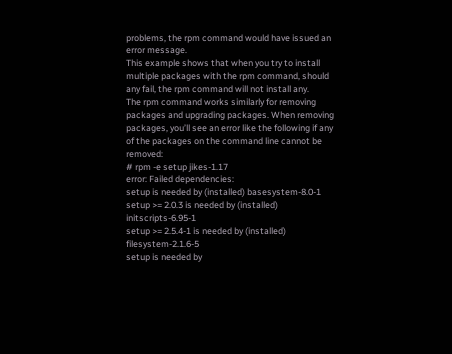problems, the rpm command would have issued an error message.
This example shows that when you try to install multiple packages with the rpm command, should any fail, the rpm command will not install any.
The rpm command works similarly for removing packages and upgrading packages. When removing packages, you’ll see an error like the following if any of the packages on the command line cannot be removed:
# rpm -e setup jikes-1.17
error: Failed dependencies:
setup is needed by (installed) basesystem-8.0-1
setup >= 2.0.3 is needed by (installed) initscripts-6.95-1
setup >= 2.5.4-1 is needed by (installed) filesystem-2.1.6-5
setup is needed by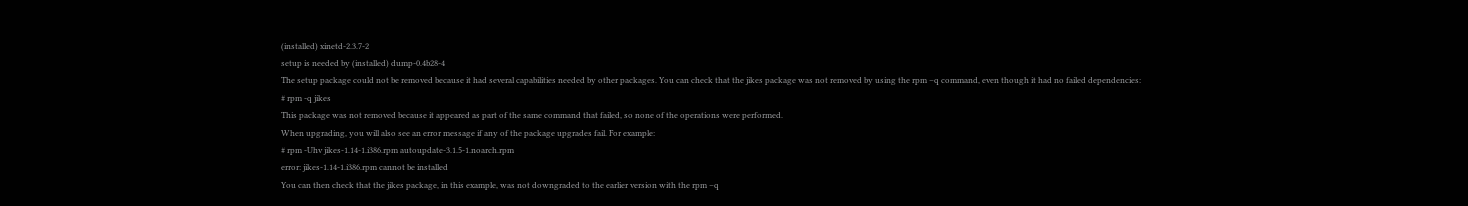(installed) xinetd-2.3.7-2
setup is needed by (installed) dump-0.4b28-4
The setup package could not be removed because it had several capabilities needed by other packages. You can check that the jikes package was not removed by using the rpm –q command, even though it had no failed dependencies:
# rpm -q jikes
This package was not removed because it appeared as part of the same command that failed, so none of the operations were performed.
When upgrading, you will also see an error message if any of the package upgrades fail. For example:
# rpm -Uhv jikes-1.14-1.i386.rpm autoupdate-3.1.5-1.noarch.rpm
error: jikes-1.14-1.i386.rpm cannot be installed
You can then check that the jikes package, in this example, was not downgraded to the earlier version with the rpm –q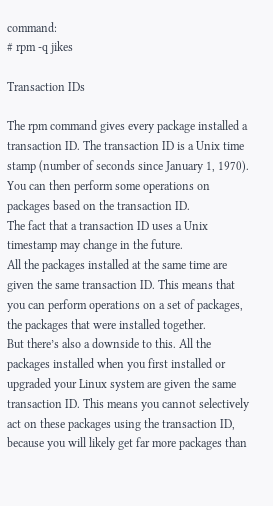command:
# rpm -q jikes

Transaction IDs

The rpm command gives every package installed a transaction ID. The transaction ID is a Unix time stamp (number of seconds since January 1, 1970). You can then perform some operations on packages based on the transaction ID.
The fact that a transaction ID uses a Unix timestamp may change in the future.
All the packages installed at the same time are given the same transaction ID. This means that you can perform operations on a set of packages, the packages that were installed together.
But there’s also a downside to this. All the packages installed when you first installed or upgraded your Linux system are given the same transaction ID. This means you cannot selectively act on these packages using the transaction ID, because you will likely get far more packages than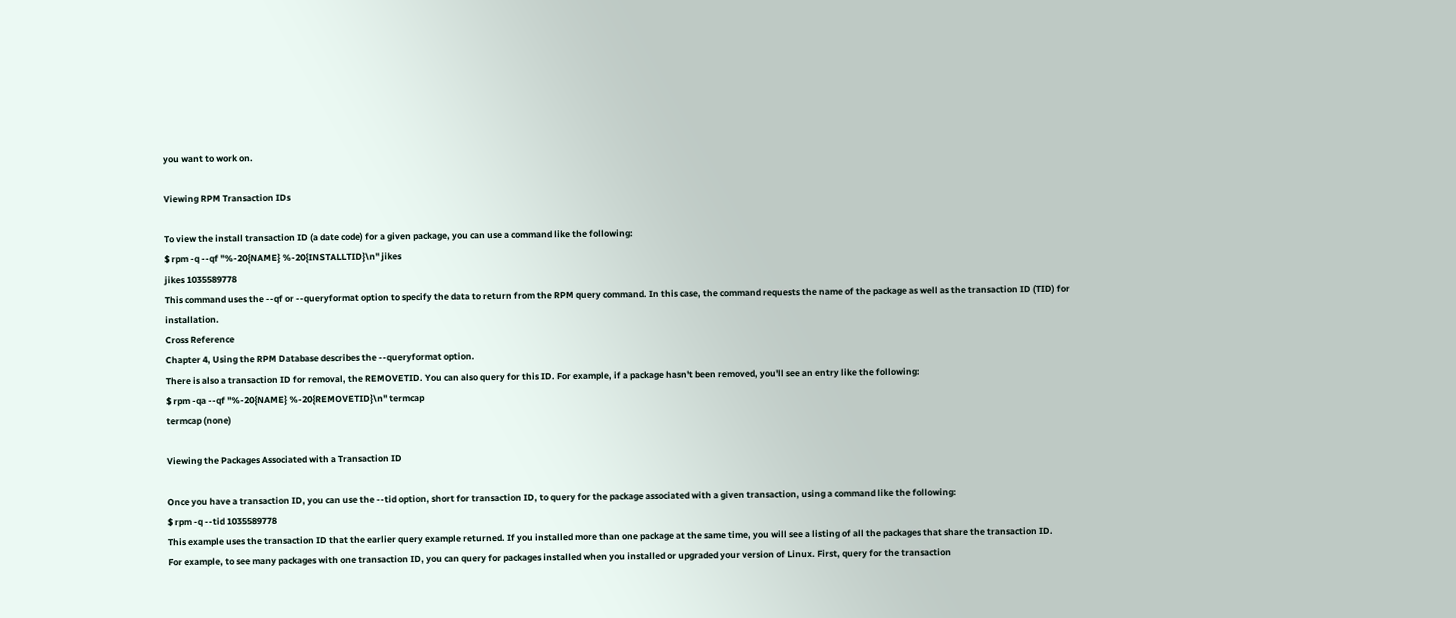you want to work on.

Viewing RPM Transaction IDs

To view the install transaction ID (a date code) for a given package, you can use a command like the following:
$ rpm -q --qf "%-20{NAME} %-20{INSTALLTID}\n" jikes
jikes 1035589778
This command uses the --qf or --queryformat option to specify the data to return from the RPM query command. In this case, the command requests the name of the package as well as the transaction ID (TID) for installation.
Cross Reference
Chapter 4, Using the RPM Database describes the --queryformat option.
There is also a transaction ID for removal, the REMOVETID. You can also query for this ID. For example, if a package hasn't been removed, you'll see an entry like the following:
$ rpm -qa --qf "%-20{NAME} %-20{REMOVETID}\n" termcap
termcap (none)

Viewing the Packages Associated with a Transaction ID

Once you have a transaction ID, you can use the --tid option, short for transaction ID, to query for the package associated with a given transaction, using a command like the following:
$ rpm -q --tid 1035589778
This example uses the transaction ID that the earlier query example returned. If you installed more than one package at the same time, you will see a listing of all the packages that share the transaction ID.
For example, to see many packages with one transaction ID, you can query for packages installed when you installed or upgraded your version of Linux. First, query for the transaction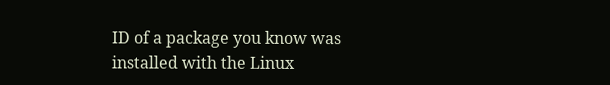ID of a package you know was installed with the Linux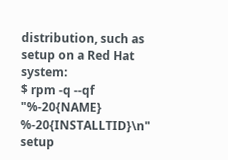distribution, such as setup on a Red Hat system:
$ rpm -q --qf "%-20{NAME} %-20{INSTALLTID}\n" setup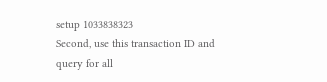setup 1033838323
Second, use this transaction ID and query for all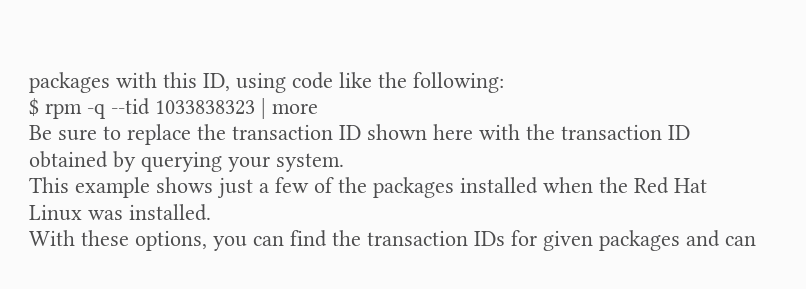packages with this ID, using code like the following:
$ rpm -q --tid 1033838323 | more
Be sure to replace the transaction ID shown here with the transaction ID obtained by querying your system.
This example shows just a few of the packages installed when the Red Hat Linux was installed.
With these options, you can find the transaction IDs for given packages and can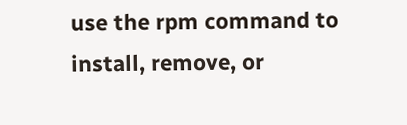use the rpm command to install, remove, or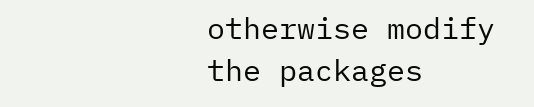otherwise modify the packages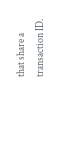that share a transaction ID.